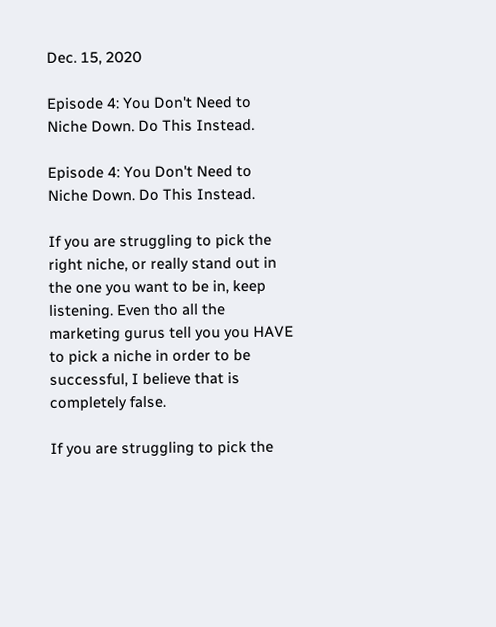Dec. 15, 2020

Episode 4: You Don't Need to Niche Down. Do This Instead.

Episode 4: You Don't Need to Niche Down. Do This Instead.

If you are struggling to pick the right niche, or really stand out in the one you want to be in, keep listening. Even tho all the marketing gurus tell you you HAVE to pick a niche in order to be successful, I believe that is completely false.

If you are struggling to pick the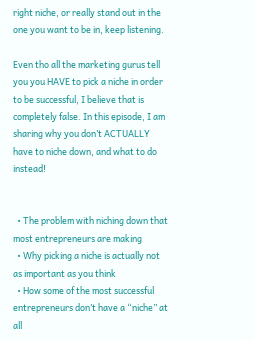right niche, or really stand out in the one you want to be in, keep listening.

Even tho all the marketing gurus tell you you HAVE to pick a niche in order to be successful, I believe that is completely false. In this episode, I am sharing why you don’t ACTUALLY have to niche down, and what to do instead!


  • The problem with niching down that most entrepreneurs are making
  • Why picking a niche is actually not as important as you think
  • How some of the most successful entrepreneurs don’t have a “niche” at all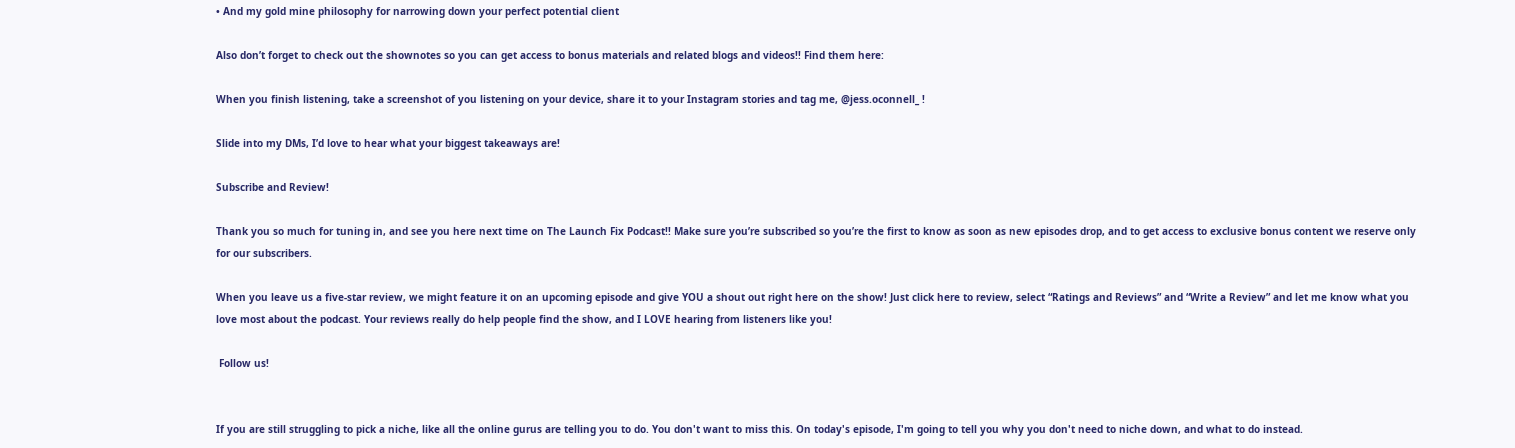• And my gold mine philosophy for narrowing down your perfect potential client

Also don’t forget to check out the shownotes so you can get access to bonus materials and related blogs and videos!! Find them here:

When you finish listening, take a screenshot of you listening on your device, share it to your Instagram stories and tag me, @jess.oconnell_ !

Slide into my DMs, I’d love to hear what your biggest takeaways are!

Subscribe and Review!

Thank you so much for tuning in, and see you here next time on The Launch Fix Podcast!! Make sure you’re subscribed so you’re the first to know as soon as new episodes drop, and to get access to exclusive bonus content we reserve only for our subscribers.

When you leave us a five-star review, we might feature it on an upcoming episode and give YOU a shout out right here on the show! Just click here to review, select “Ratings and Reviews” and “Write a Review” and let me know what you love most about the podcast. Your reviews really do help people find the show, and I LOVE hearing from listeners like you!

 Follow us!


If you are still struggling to pick a niche, like all the online gurus are telling you to do. You don't want to miss this. On today's episode, I'm going to tell you why you don't need to niche down, and what to do instead.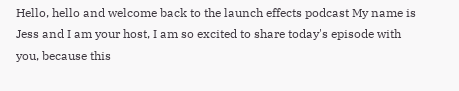Hello, hello and welcome back to the launch effects podcast My name is Jess and I am your host, I am so excited to share today's episode with you, because this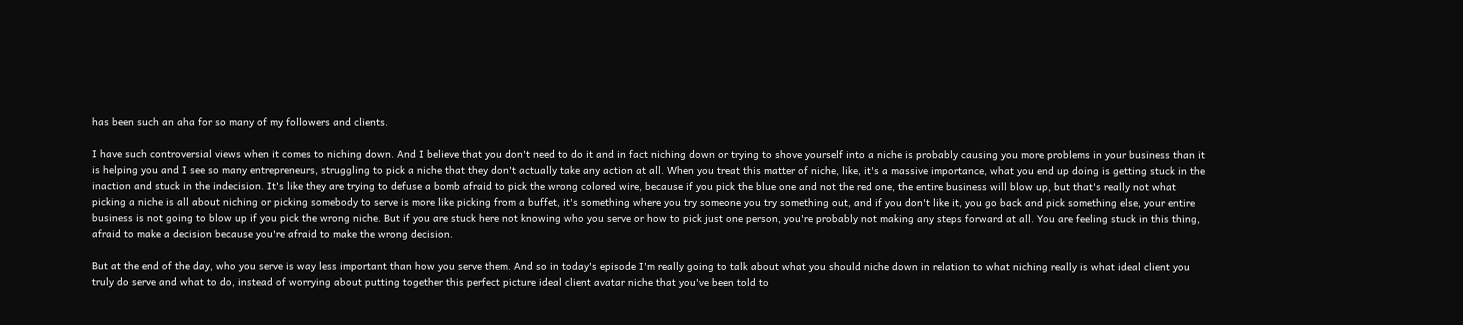has been such an aha for so many of my followers and clients.

I have such controversial views when it comes to niching down. And I believe that you don't need to do it and in fact niching down or trying to shove yourself into a niche is probably causing you more problems in your business than it is helping you and I see so many entrepreneurs, struggling to pick a niche that they don't actually take any action at all. When you treat this matter of niche, like, it's a massive importance, what you end up doing is getting stuck in the inaction and stuck in the indecision. It's like they are trying to defuse a bomb afraid to pick the wrong colored wire, because if you pick the blue one and not the red one, the entire business will blow up, but that's really not what picking a niche is all about niching or picking somebody to serve is more like picking from a buffet, it's something where you try someone you try something out, and if you don't like it, you go back and pick something else, your entire business is not going to blow up if you pick the wrong niche. But if you are stuck here not knowing who you serve or how to pick just one person, you're probably not making any steps forward at all. You are feeling stuck in this thing, afraid to make a decision because you're afraid to make the wrong decision.

But at the end of the day, who you serve is way less important than how you serve them. And so in today's episode I'm really going to talk about what you should niche down in relation to what niching really is what ideal client you truly do serve and what to do, instead of worrying about putting together this perfect picture ideal client avatar niche that you've been told to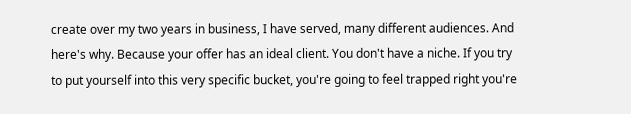create over my two years in business, I have served, many different audiences. And here's why. Because your offer has an ideal client. You don't have a niche. If you try to put yourself into this very specific bucket, you're going to feel trapped right you're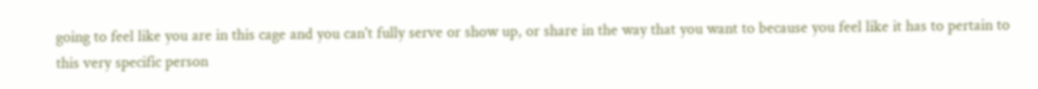going to feel like you are in this cage and you can't fully serve or show up, or share in the way that you want to because you feel like it has to pertain to this very specific person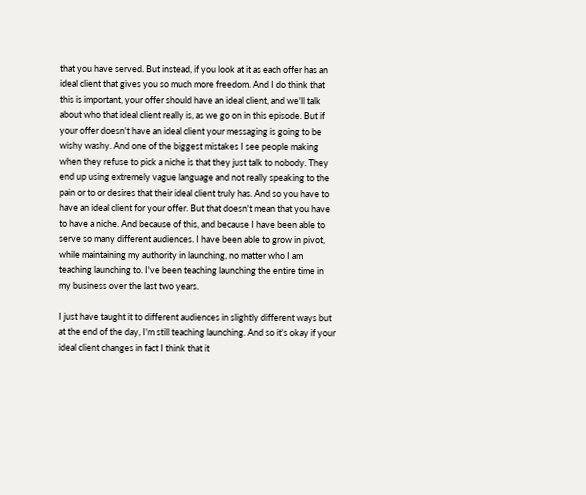that you have served. But instead, if you look at it as each offer has an ideal client that gives you so much more freedom. And I do think that this is important, your offer should have an ideal client, and we'll talk about who that ideal client really is, as we go on in this episode. But if your offer doesn't have an ideal client your messaging is going to be wishy washy. And one of the biggest mistakes I see people making when they refuse to pick a niche is that they just talk to nobody. They end up using extremely vague language and not really speaking to the pain or to or desires that their ideal client truly has. And so you have to have an ideal client for your offer. But that doesn't mean that you have to have a niche. And because of this, and because I have been able to serve so many different audiences. I have been able to grow in pivot, while maintaining my authority in launching, no matter who I am teaching launching to. I've been teaching launching the entire time in my business over the last two years.

I just have taught it to different audiences in slightly different ways but at the end of the day, I'm still teaching launching. And so it's okay if your ideal client changes in fact I think that it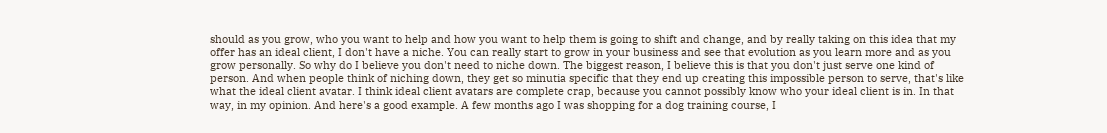should as you grow, who you want to help and how you want to help them is going to shift and change, and by really taking on this idea that my offer has an ideal client, I don't have a niche. You can really start to grow in your business and see that evolution as you learn more and as you grow personally. So why do I believe you don't need to niche down. The biggest reason, I believe this is that you don't just serve one kind of person. And when people think of niching down, they get so minutia specific that they end up creating this impossible person to serve, that's like what the ideal client avatar. I think ideal client avatars are complete crap, because you cannot possibly know who your ideal client is in. In that way, in my opinion. And here's a good example. A few months ago I was shopping for a dog training course, I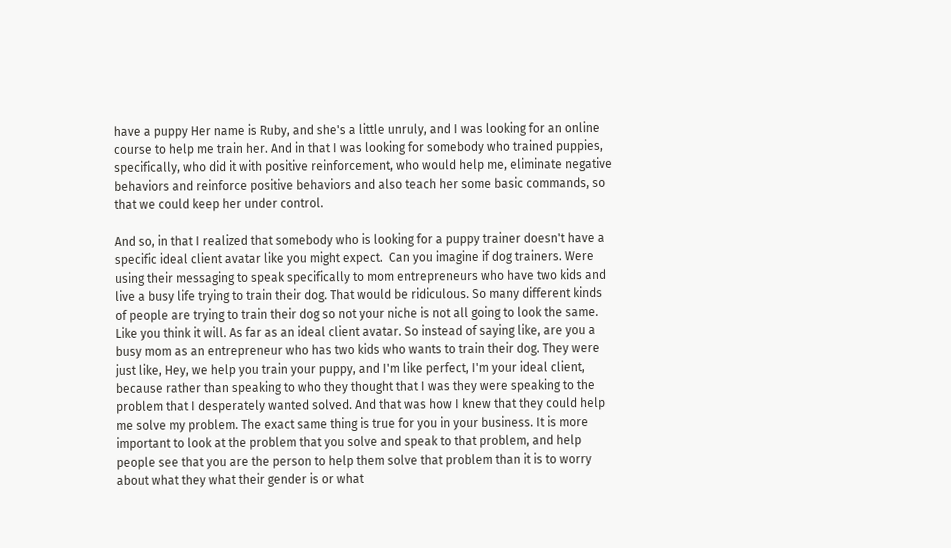have a puppy Her name is Ruby, and she's a little unruly, and I was looking for an online course to help me train her. And in that I was looking for somebody who trained puppies, specifically, who did it with positive reinforcement, who would help me, eliminate negative behaviors and reinforce positive behaviors and also teach her some basic commands, so that we could keep her under control.

And so, in that I realized that somebody who is looking for a puppy trainer doesn't have a specific ideal client avatar like you might expect.  Can you imagine if dog trainers. Were using their messaging to speak specifically to mom entrepreneurs who have two kids and live a busy life trying to train their dog. That would be ridiculous. So many different kinds of people are trying to train their dog so not your niche is not all going to look the same. Like you think it will. As far as an ideal client avatar. So instead of saying like, are you a busy mom as an entrepreneur who has two kids who wants to train their dog. They were just like, Hey, we help you train your puppy, and I'm like perfect, I'm your ideal client, because rather than speaking to who they thought that I was they were speaking to the problem that I desperately wanted solved. And that was how I knew that they could help me solve my problem. The exact same thing is true for you in your business. It is more important to look at the problem that you solve and speak to that problem, and help people see that you are the person to help them solve that problem than it is to worry about what they what their gender is or what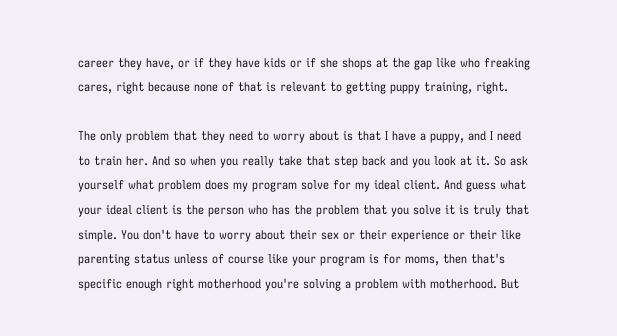career they have, or if they have kids or if she shops at the gap like who freaking cares, right because none of that is relevant to getting puppy training, right.

The only problem that they need to worry about is that I have a puppy, and I need to train her. And so when you really take that step back and you look at it. So ask yourself what problem does my program solve for my ideal client. And guess what your ideal client is the person who has the problem that you solve it is truly that simple. You don't have to worry about their sex or their experience or their like parenting status unless of course like your program is for moms, then that's specific enough right motherhood you're solving a problem with motherhood. But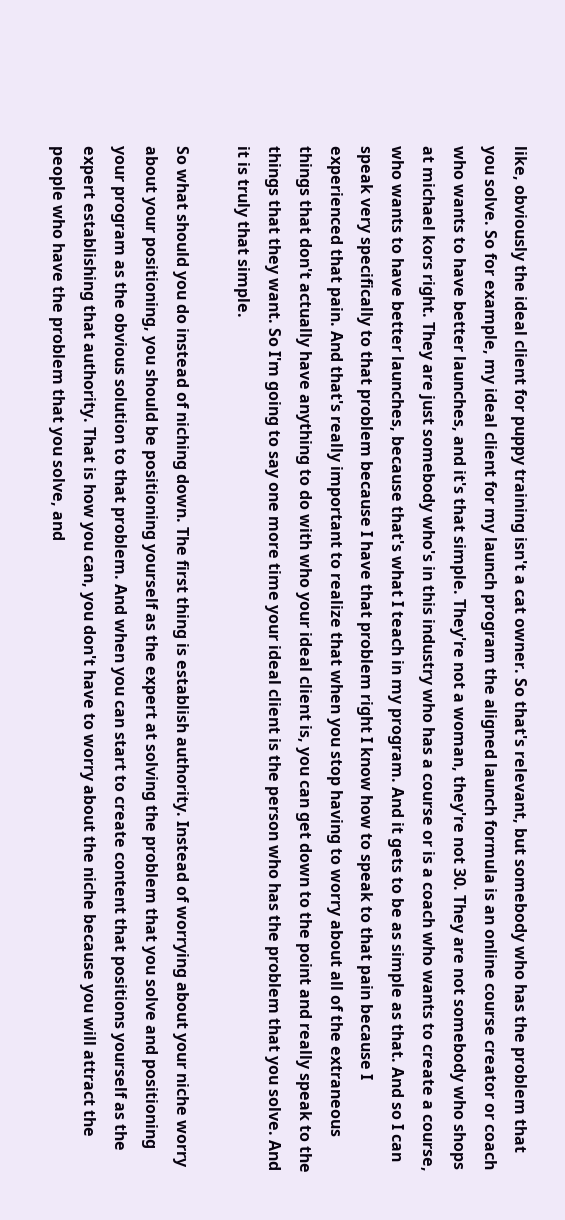like, obviously the ideal client for puppy training isn't a cat owner. So that's relevant, but somebody who has the problem that you solve. So for example, my ideal client for my launch program the aligned launch formula is an online course creator or coach who wants to have better launches, and it's that simple. They're not a woman, they're not 30. They are not somebody who shops at michael kors right. They are just somebody who's in this industry who has a course or is a coach who wants to create a course, who wants to have better launches, because that's what I teach in my program. And it gets to be as simple as that. And so I can speak very specifically to that problem because I have that problem right I know how to speak to that pain because I experienced that pain. And that's really important to realize that when you stop having to worry about all of the extraneous things that don't actually have anything to do with who your ideal client is, you can get down to the point and really speak to the things that they want. So I'm going to say one more time your ideal client is the person who has the problem that you solve. And it is truly that simple.

So what should you do instead of niching down. The first thing is establish authority. Instead of worrying about your niche worry about your positioning, you should be positioning yourself as the expert at solving the problem that you solve and positioning your program as the obvious solution to that problem. And when you can start to create content that positions yourself as the expert establishing that authority. That is how you can, you don't have to worry about the niche because you will attract the people who have the problem that you solve, and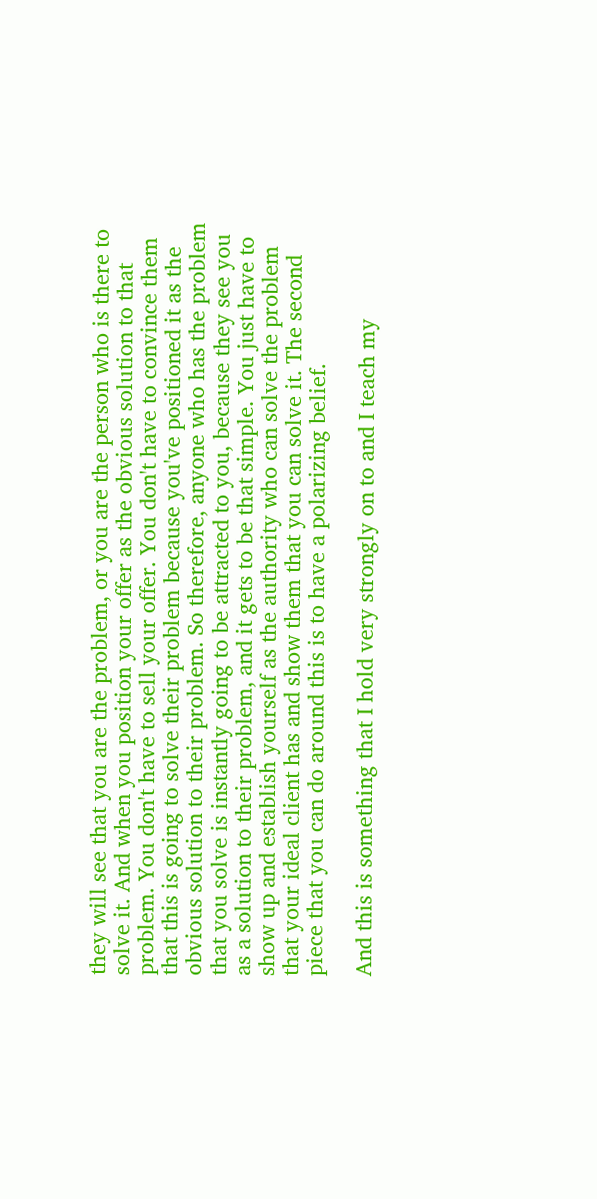they will see that you are the problem, or you are the person who is there to solve it. And when you position your offer as the obvious solution to that problem. You don't have to sell your offer. You don't have to convince them that this is going to solve their problem because you've positioned it as the obvious solution to their problem. So therefore, anyone who has the problem that you solve is instantly going to be attracted to you, because they see you as a solution to their problem, and it gets to be that simple. You just have to show up and establish yourself as the authority who can solve the problem that your ideal client has and show them that you can solve it. The second piece that you can do around this is to have a polarizing belief.

And this is something that I hold very strongly on to and I teach my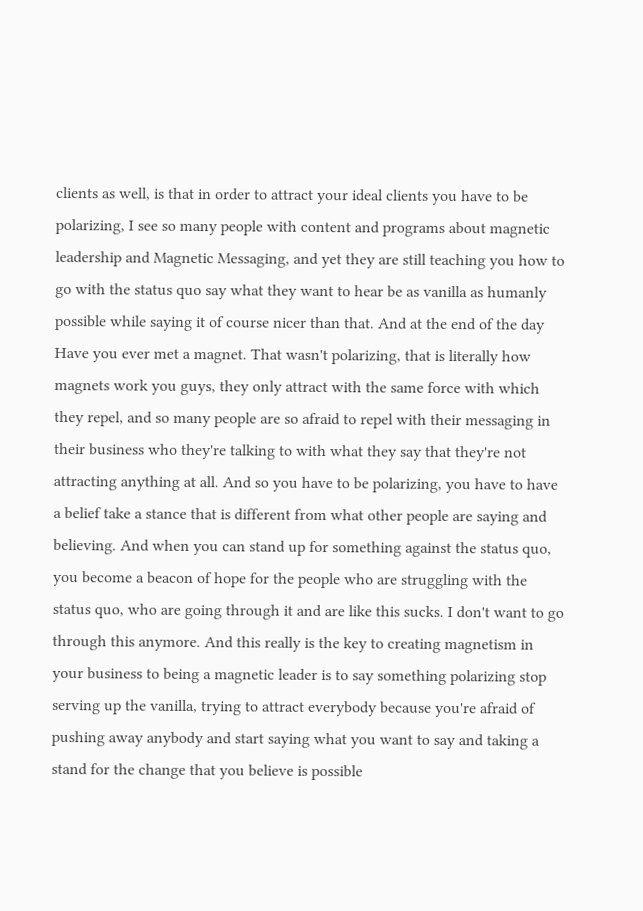clients as well, is that in order to attract your ideal clients you have to be polarizing, I see so many people with content and programs about magnetic leadership and Magnetic Messaging, and yet they are still teaching you how to go with the status quo say what they want to hear be as vanilla as humanly possible while saying it of course nicer than that. And at the end of the day Have you ever met a magnet. That wasn't polarizing, that is literally how magnets work you guys, they only attract with the same force with which they repel, and so many people are so afraid to repel with their messaging in their business who they're talking to with what they say that they're not attracting anything at all. And so you have to be polarizing, you have to have a belief take a stance that is different from what other people are saying and believing. And when you can stand up for something against the status quo, you become a beacon of hope for the people who are struggling with the status quo, who are going through it and are like this sucks. I don't want to go through this anymore. And this really is the key to creating magnetism in your business to being a magnetic leader is to say something polarizing stop serving up the vanilla, trying to attract everybody because you're afraid of pushing away anybody and start saying what you want to say and taking a stand for the change that you believe is possible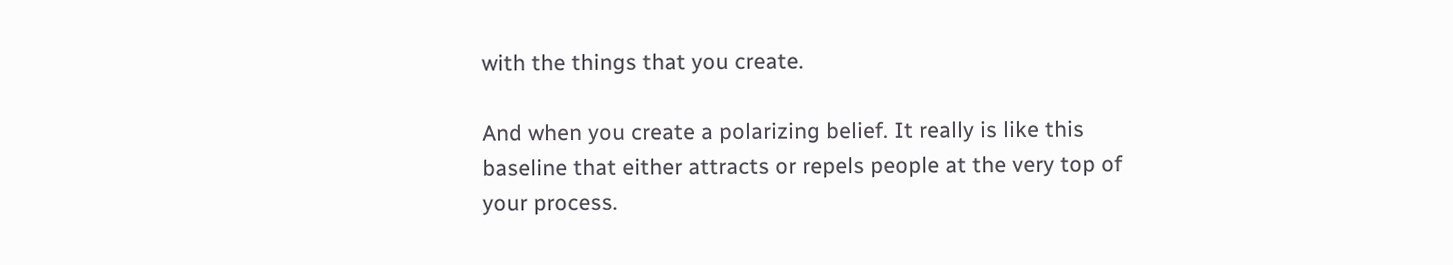with the things that you create.

And when you create a polarizing belief. It really is like this baseline that either attracts or repels people at the very top of your process.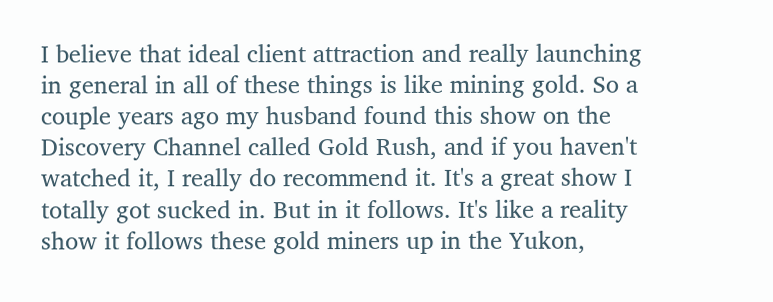I believe that ideal client attraction and really launching in general in all of these things is like mining gold. So a couple years ago my husband found this show on the Discovery Channel called Gold Rush, and if you haven't watched it, I really do recommend it. It's a great show I totally got sucked in. But in it follows. It's like a reality show it follows these gold miners up in the Yukon,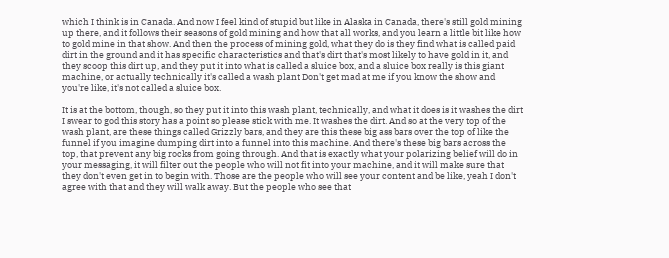which I think is in Canada. And now I feel kind of stupid but like in Alaska in Canada, there's still gold mining up there, and it follows their seasons of gold mining and how that all works, and you learn a little bit like how to gold mine in that show. And then the process of mining gold, what they do is they find what is called paid dirt in the ground and it has specific characteristics and that's dirt that's most likely to have gold in it, and they scoop this dirt up, and they put it into what is called a sluice box, and a sluice box really is this giant machine, or actually technically it's called a wash plant Don't get mad at me if you know the show and you're like, it's not called a sluice box.

It is at the bottom, though, so they put it into this wash plant, technically, and what it does is it washes the dirt I swear to god this story has a point so please stick with me. It washes the dirt. And so at the very top of the wash plant, are these things called Grizzly bars, and they are this these big ass bars over the top of like the funnel if you imagine dumping dirt into a funnel into this machine. And there's these big bars across the top, that prevent any big rocks from going through. And that is exactly what your polarizing belief will do in your messaging, it will filter out the people who will not fit into your machine, and it will make sure that they don't even get in to begin with. Those are the people who will see your content and be like, yeah I don't agree with that and they will walk away. But the people who see that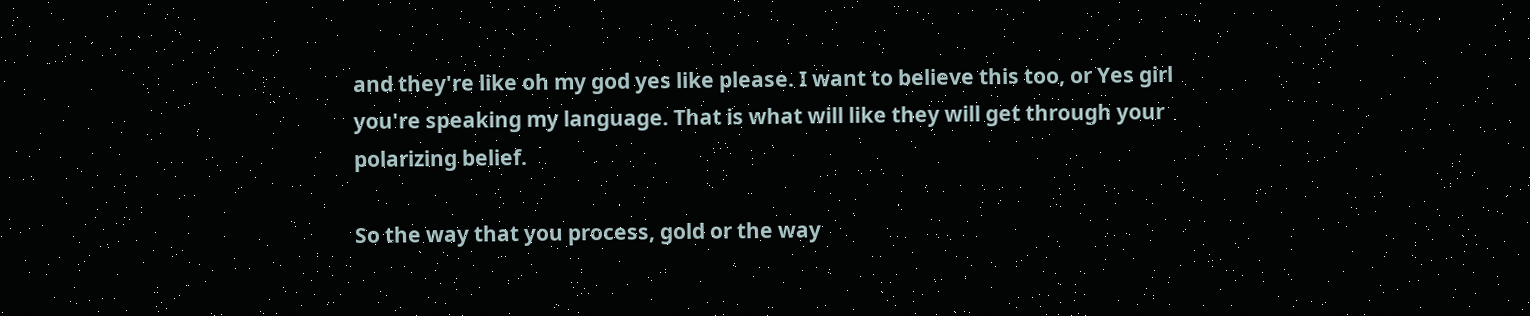and they're like oh my god yes like please. I want to believe this too, or Yes girl you're speaking my language. That is what will like they will get through your polarizing belief.

So the way that you process, gold or the way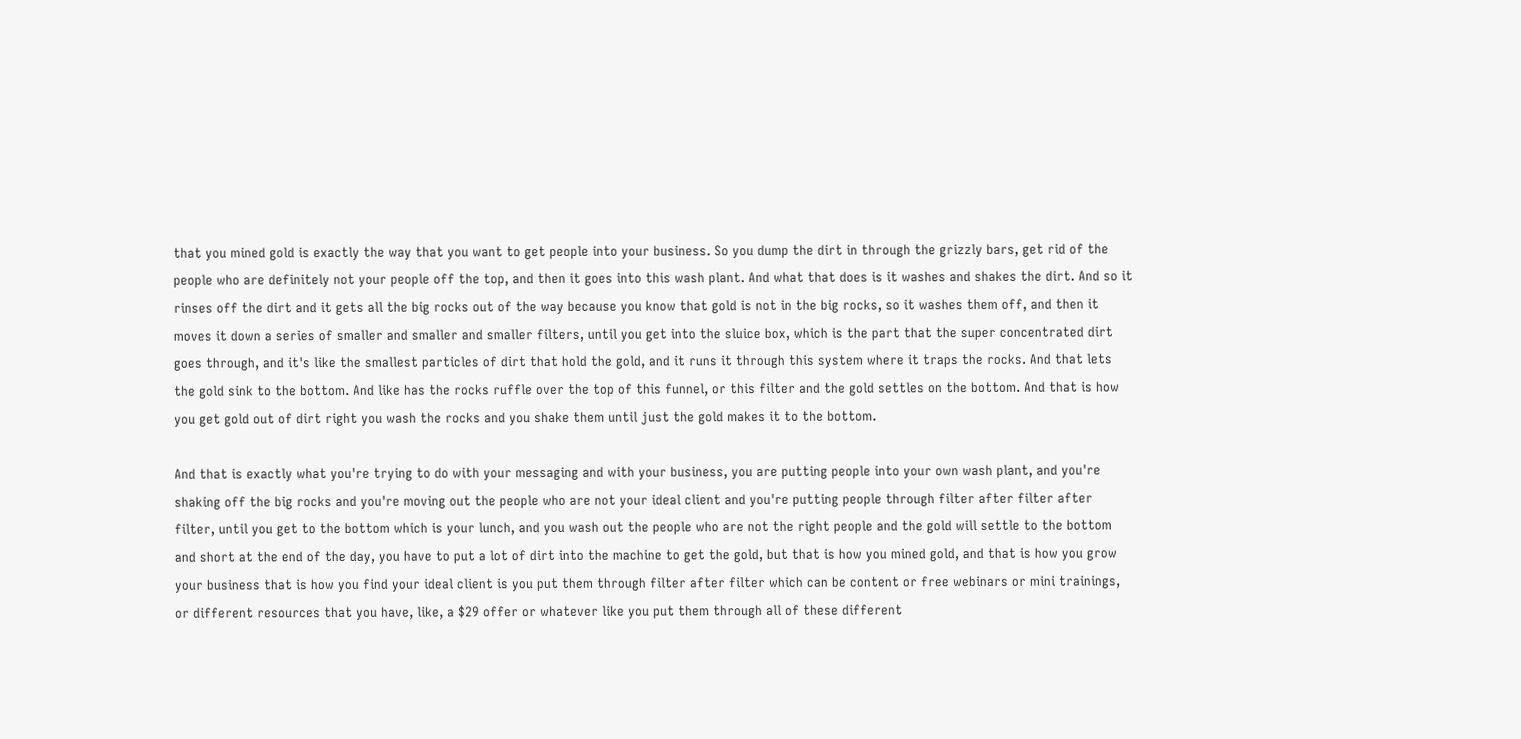that you mined gold is exactly the way that you want to get people into your business. So you dump the dirt in through the grizzly bars, get rid of the people who are definitely not your people off the top, and then it goes into this wash plant. And what that does is it washes and shakes the dirt. And so it rinses off the dirt and it gets all the big rocks out of the way because you know that gold is not in the big rocks, so it washes them off, and then it moves it down a series of smaller and smaller and smaller filters, until you get into the sluice box, which is the part that the super concentrated dirt goes through, and it's like the smallest particles of dirt that hold the gold, and it runs it through this system where it traps the rocks. And that lets the gold sink to the bottom. And like has the rocks ruffle over the top of this funnel, or this filter and the gold settles on the bottom. And that is how you get gold out of dirt right you wash the rocks and you shake them until just the gold makes it to the bottom.

And that is exactly what you're trying to do with your messaging and with your business, you are putting people into your own wash plant, and you're shaking off the big rocks and you're moving out the people who are not your ideal client and you're putting people through filter after filter after filter, until you get to the bottom which is your lunch, and you wash out the people who are not the right people and the gold will settle to the bottom and short at the end of the day, you have to put a lot of dirt into the machine to get the gold, but that is how you mined gold, and that is how you grow your business that is how you find your ideal client is you put them through filter after filter which can be content or free webinars or mini trainings, or different resources that you have, like, a $29 offer or whatever like you put them through all of these different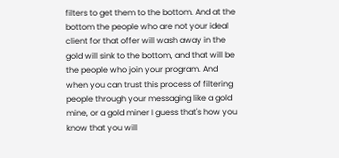filters to get them to the bottom. And at the bottom the people who are not your ideal client for that offer will wash away in the gold will sink to the bottom, and that will be the people who join your program. And when you can trust this process of filtering people through your messaging like a gold mine, or a gold miner I guess that's how you know that you will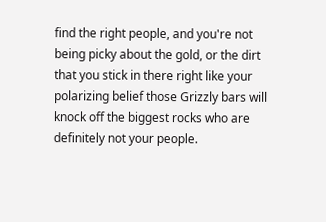find the right people, and you're not being picky about the gold, or the dirt that you stick in there right like your polarizing belief those Grizzly bars will knock off the biggest rocks who are definitely not your people.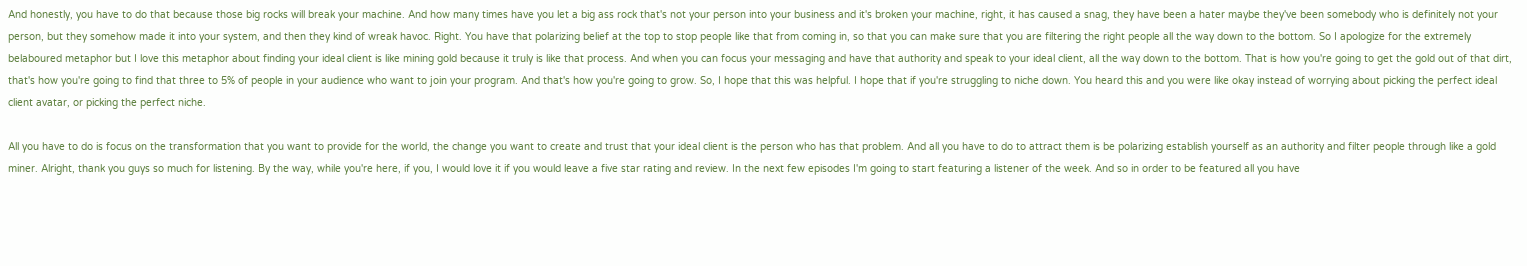And honestly, you have to do that because those big rocks will break your machine. And how many times have you let a big ass rock that's not your person into your business and it's broken your machine, right, it has caused a snag, they have been a hater maybe they've been somebody who is definitely not your person, but they somehow made it into your system, and then they kind of wreak havoc. Right. You have that polarizing belief at the top to stop people like that from coming in, so that you can make sure that you are filtering the right people all the way down to the bottom. So I apologize for the extremely belaboured metaphor but I love this metaphor about finding your ideal client is like mining gold because it truly is like that process. And when you can focus your messaging and have that authority and speak to your ideal client, all the way down to the bottom. That is how you're going to get the gold out of that dirt, that's how you're going to find that three to 5% of people in your audience who want to join your program. And that's how you're going to grow. So, I hope that this was helpful. I hope that if you're struggling to niche down. You heard this and you were like okay instead of worrying about picking the perfect ideal client avatar, or picking the perfect niche.

All you have to do is focus on the transformation that you want to provide for the world, the change you want to create and trust that your ideal client is the person who has that problem. And all you have to do to attract them is be polarizing establish yourself as an authority and filter people through like a gold miner. Alright, thank you guys so much for listening. By the way, while you're here, if you, I would love it if you would leave a five star rating and review. In the next few episodes I'm going to start featuring a listener of the week. And so in order to be featured all you have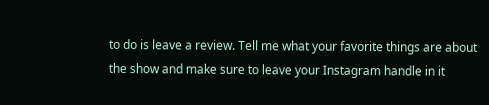to do is leave a review. Tell me what your favorite things are about the show and make sure to leave your Instagram handle in it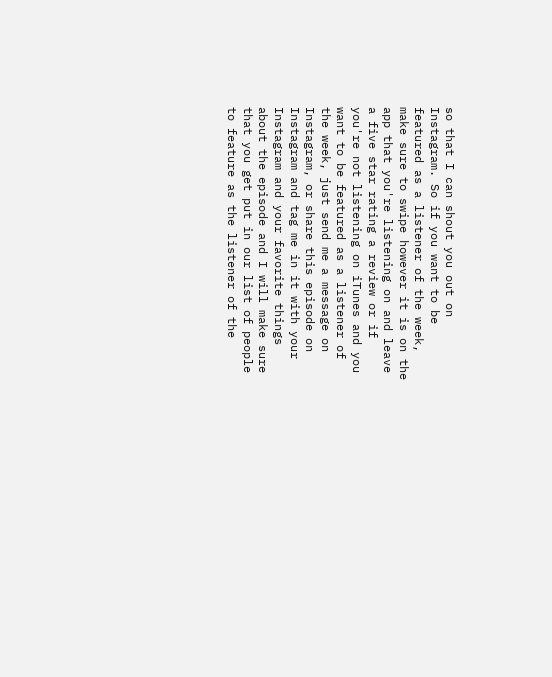so that I can shout you out on Instagram. So if you want to be featured as a listener of the week, make sure to swipe however it is on the app that you're listening on and leave a five star rating a review or if you're not listening on iTunes and you want to be featured as a listener of the week, just send me a message on Instagram, or share this episode on Instagram and tag me in it with your Instagram and your favorite things about the episode and I will make sure that you get put in our list of people to feature as the listener of the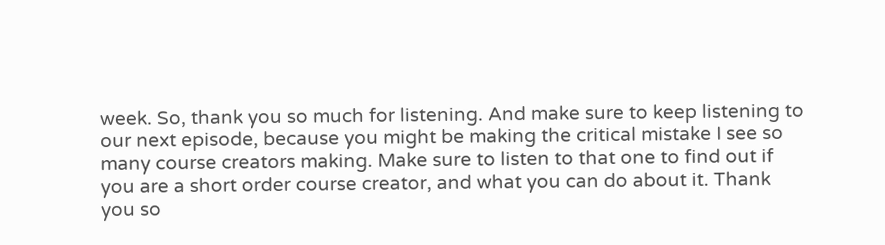week. So, thank you so much for listening. And make sure to keep listening to our next episode, because you might be making the critical mistake I see so many course creators making. Make sure to listen to that one to find out if you are a short order course creator, and what you can do about it. Thank you so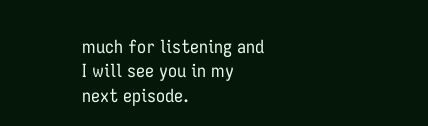much for listening and I will see you in my next episode.